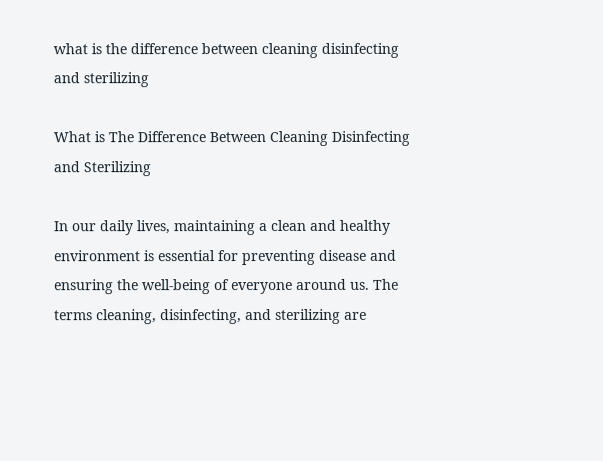what is the difference between cleaning disinfecting and sterilizing

What is The Difference Between Cleaning Disinfecting and Sterilizing

In our daily lives, maintaining a clean and healthy environment is essential for preventing disease and ensuring the well-being of everyone around us. The terms cleaning, disinfecting, and sterilizing are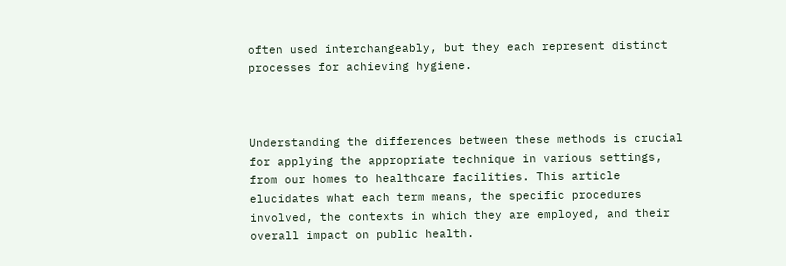often used interchangeably, but they each represent distinct processes for achieving hygiene.



Understanding the differences between these methods is crucial for applying the appropriate technique in various settings, from our homes to healthcare facilities. This article elucidates what each term means, the specific procedures involved, the contexts in which they are employed, and their overall impact on public health.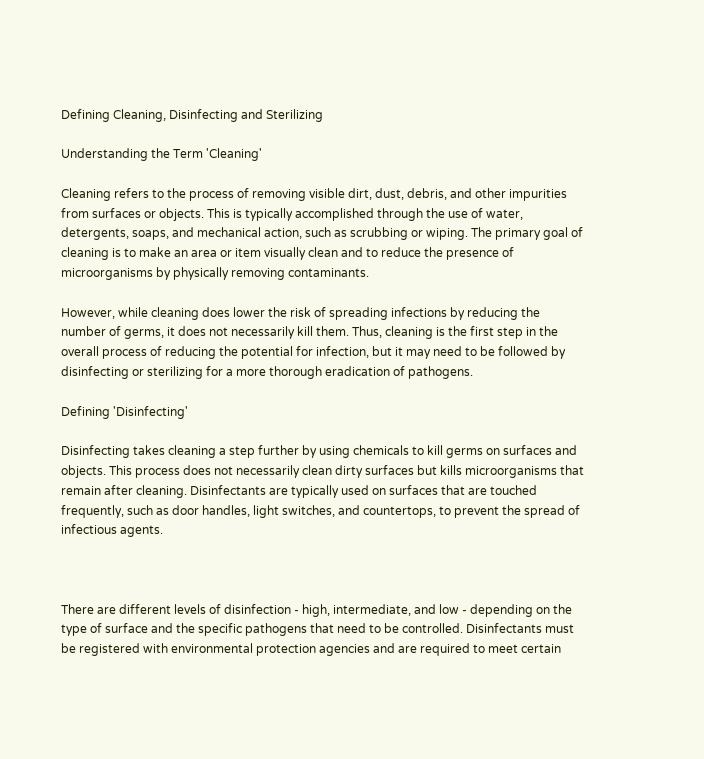Defining Cleaning, Disinfecting and Sterilizing

Understanding the Term 'Cleaning'

Cleaning refers to the process of removing visible dirt, dust, debris, and other impurities from surfaces or objects. This is typically accomplished through the use of water, detergents, soaps, and mechanical action, such as scrubbing or wiping. The primary goal of cleaning is to make an area or item visually clean and to reduce the presence of microorganisms by physically removing contaminants.

However, while cleaning does lower the risk of spreading infections by reducing the number of germs, it does not necessarily kill them. Thus, cleaning is the first step in the overall process of reducing the potential for infection, but it may need to be followed by disinfecting or sterilizing for a more thorough eradication of pathogens.

Defining 'Disinfecting'

Disinfecting takes cleaning a step further by using chemicals to kill germs on surfaces and objects. This process does not necessarily clean dirty surfaces but kills microorganisms that remain after cleaning. Disinfectants are typically used on surfaces that are touched frequently, such as door handles, light switches, and countertops, to prevent the spread of infectious agents.



There are different levels of disinfection - high, intermediate, and low - depending on the type of surface and the specific pathogens that need to be controlled. Disinfectants must be registered with environmental protection agencies and are required to meet certain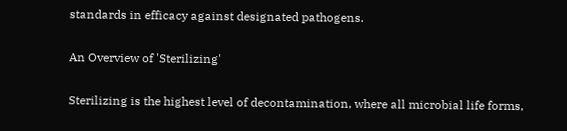standards in efficacy against designated pathogens.

An Overview of 'Sterilizing'

Sterilizing is the highest level of decontamination, where all microbial life forms,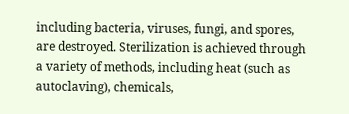including bacteria, viruses, fungi, and spores, are destroyed. Sterilization is achieved through a variety of methods, including heat (such as autoclaving), chemicals,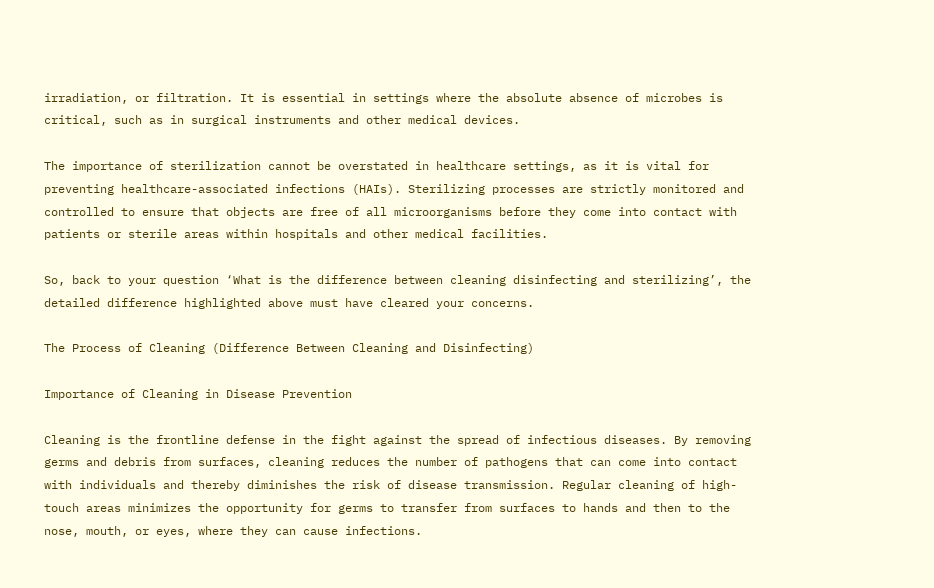irradiation, or filtration. It is essential in settings where the absolute absence of microbes is critical, such as in surgical instruments and other medical devices.

The importance of sterilization cannot be overstated in healthcare settings, as it is vital for preventing healthcare-associated infections (HAIs). Sterilizing processes are strictly monitored and controlled to ensure that objects are free of all microorganisms before they come into contact with patients or sterile areas within hospitals and other medical facilities.

So, back to your question ‘What is the difference between cleaning disinfecting and sterilizing’, the detailed difference highlighted above must have cleared your concerns.

The Process of Cleaning (Difference Between Cleaning and Disinfecting)

Importance of Cleaning in Disease Prevention

Cleaning is the frontline defense in the fight against the spread of infectious diseases. By removing germs and debris from surfaces, cleaning reduces the number of pathogens that can come into contact with individuals and thereby diminishes the risk of disease transmission. Regular cleaning of high-touch areas minimizes the opportunity for germs to transfer from surfaces to hands and then to the nose, mouth, or eyes, where they can cause infections.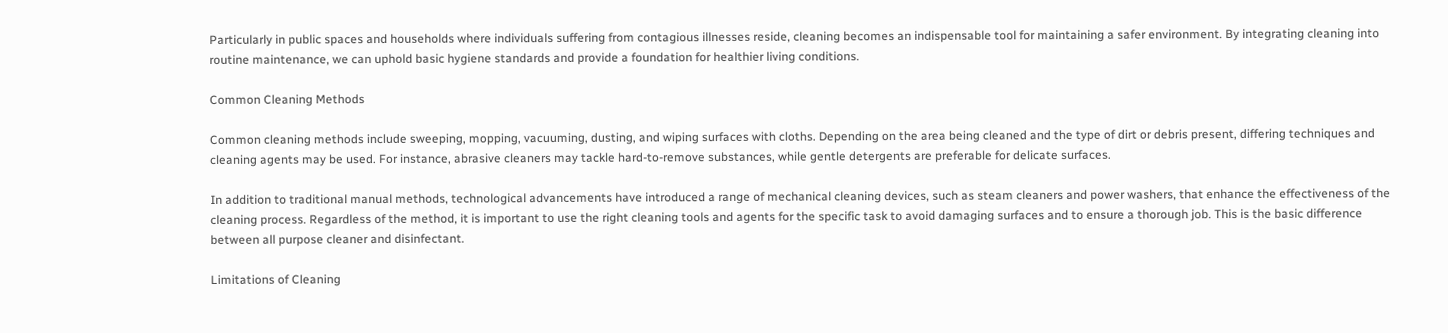Particularly in public spaces and households where individuals suffering from contagious illnesses reside, cleaning becomes an indispensable tool for maintaining a safer environment. By integrating cleaning into routine maintenance, we can uphold basic hygiene standards and provide a foundation for healthier living conditions.

Common Cleaning Methods

Common cleaning methods include sweeping, mopping, vacuuming, dusting, and wiping surfaces with cloths. Depending on the area being cleaned and the type of dirt or debris present, differing techniques and cleaning agents may be used. For instance, abrasive cleaners may tackle hard-to-remove substances, while gentle detergents are preferable for delicate surfaces.

In addition to traditional manual methods, technological advancements have introduced a range of mechanical cleaning devices, such as steam cleaners and power washers, that enhance the effectiveness of the cleaning process. Regardless of the method, it is important to use the right cleaning tools and agents for the specific task to avoid damaging surfaces and to ensure a thorough job. This is the basic difference between all purpose cleaner and disinfectant.

Limitations of Cleaning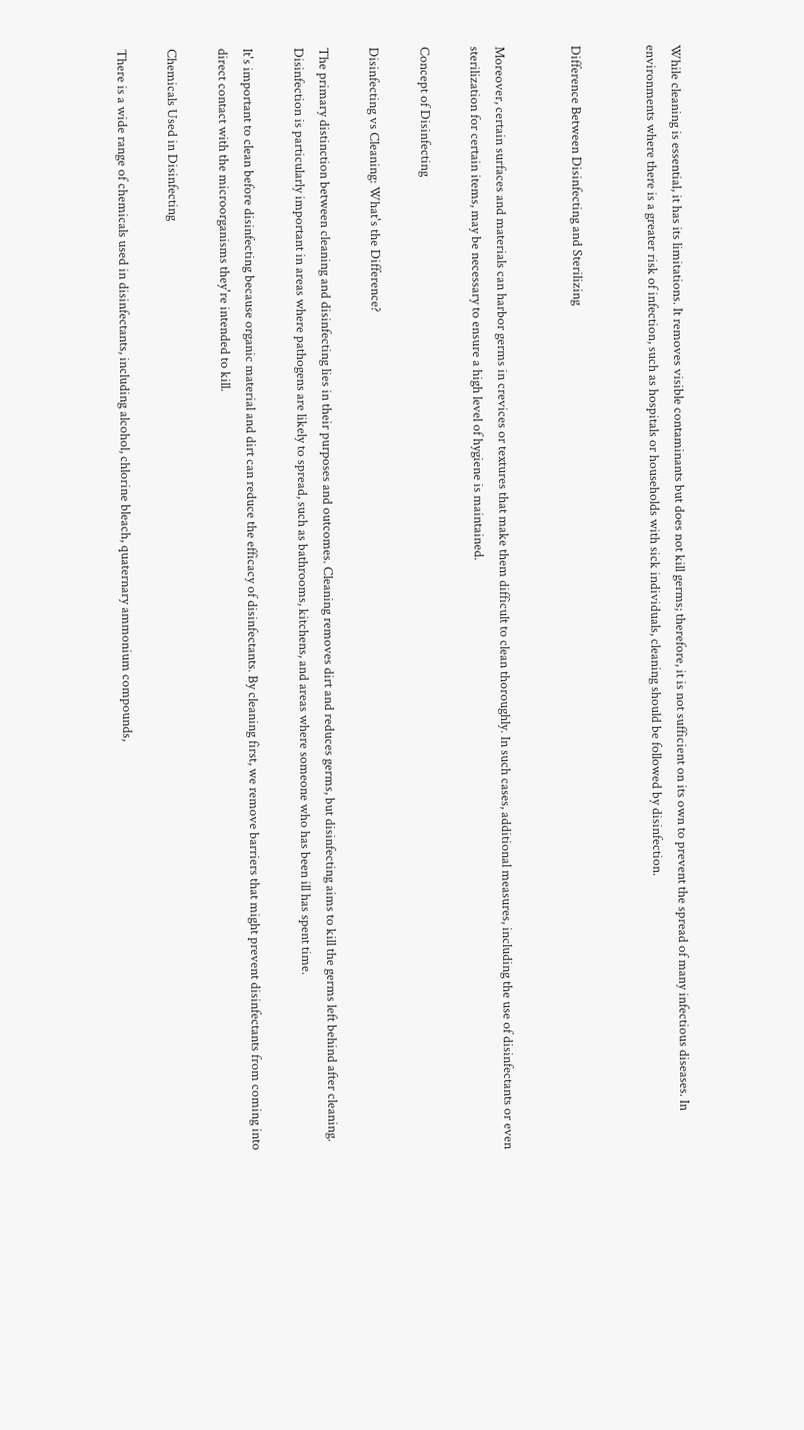While cleaning is essential, it has its limitations. It removes visible contaminants but does not kill germs; therefore, it is not sufficient on its own to prevent the spread of many infectious diseases. In environments where there is a greater risk of infection, such as hospitals or households with sick individuals, cleaning should be followed by disinfection.


Difference Between Disinfecting and Sterilizing


Moreover, certain surfaces and materials can harbor germs in crevices or textures that make them difficult to clean thoroughly. In such cases, additional measures, including the use of disinfectants or even sterilization for certain items, may be necessary to ensure a high level of hygiene is maintained.

Concept of Disinfecting

Disinfecting vs Cleaning: What's the Difference?

The primary distinction between cleaning and disinfecting lies in their purposes and outcomes. Cleaning removes dirt and reduces germs, but disinfecting aims to kill the germs left behind after cleaning. Disinfection is particularly important in areas where pathogens are likely to spread, such as bathrooms, kitchens, and areas where someone who has been ill has spent time.

It's important to clean before disinfecting because organic material and dirt can reduce the efficacy of disinfectants. By cleaning first, we remove barriers that might prevent disinfectants from coming into direct contact with the microorganisms they're intended to kill.

Chemicals Used in Disinfecting

There is a wide range of chemicals used in disinfectants, including alcohol, chlorine bleach, quaternary ammonium compounds,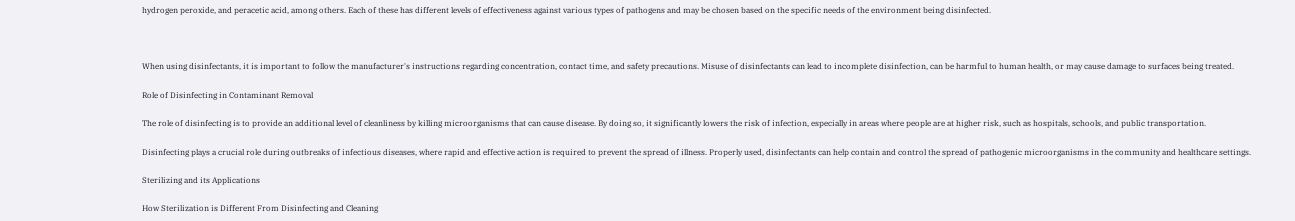hydrogen peroxide, and peracetic acid, among others. Each of these has different levels of effectiveness against various types of pathogens and may be chosen based on the specific needs of the environment being disinfected.



When using disinfectants, it is important to follow the manufacturer's instructions regarding concentration, contact time, and safety precautions. Misuse of disinfectants can lead to incomplete disinfection, can be harmful to human health, or may cause damage to surfaces being treated.

Role of Disinfecting in Contaminant Removal

The role of disinfecting is to provide an additional level of cleanliness by killing microorganisms that can cause disease. By doing so, it significantly lowers the risk of infection, especially in areas where people are at higher risk, such as hospitals, schools, and public transportation.

Disinfecting plays a crucial role during outbreaks of infectious diseases, where rapid and effective action is required to prevent the spread of illness. Properly used, disinfectants can help contain and control the spread of pathogenic microorganisms in the community and healthcare settings.

Sterilizing and its Applications

How Sterilization is Different From Disinfecting and Cleaning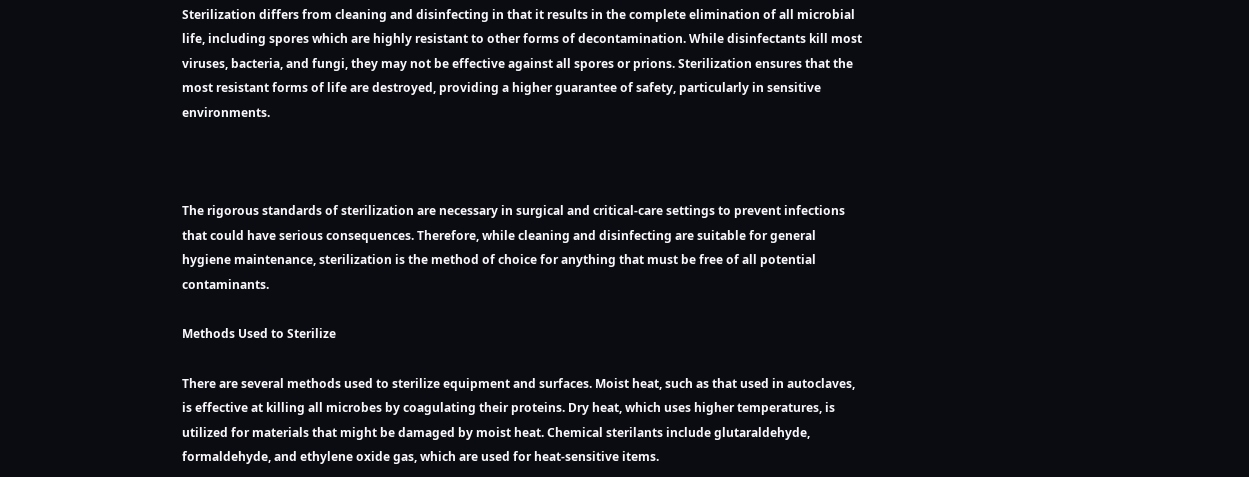Sterilization differs from cleaning and disinfecting in that it results in the complete elimination of all microbial life, including spores which are highly resistant to other forms of decontamination. While disinfectants kill most viruses, bacteria, and fungi, they may not be effective against all spores or prions. Sterilization ensures that the most resistant forms of life are destroyed, providing a higher guarantee of safety, particularly in sensitive environments.



The rigorous standards of sterilization are necessary in surgical and critical-care settings to prevent infections that could have serious consequences. Therefore, while cleaning and disinfecting are suitable for general hygiene maintenance, sterilization is the method of choice for anything that must be free of all potential contaminants.

Methods Used to Sterilize

There are several methods used to sterilize equipment and surfaces. Moist heat, such as that used in autoclaves, is effective at killing all microbes by coagulating their proteins. Dry heat, which uses higher temperatures, is utilized for materials that might be damaged by moist heat. Chemical sterilants include glutaraldehyde, formaldehyde, and ethylene oxide gas, which are used for heat-sensitive items.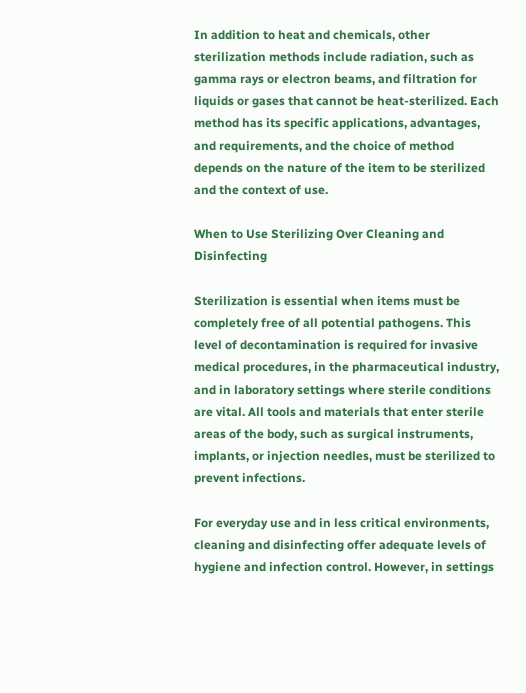In addition to heat and chemicals, other sterilization methods include radiation, such as gamma rays or electron beams, and filtration for liquids or gases that cannot be heat-sterilized. Each method has its specific applications, advantages, and requirements, and the choice of method depends on the nature of the item to be sterilized and the context of use.

When to Use Sterilizing Over Cleaning and Disinfecting

Sterilization is essential when items must be completely free of all potential pathogens. This level of decontamination is required for invasive medical procedures, in the pharmaceutical industry, and in laboratory settings where sterile conditions are vital. All tools and materials that enter sterile areas of the body, such as surgical instruments, implants, or injection needles, must be sterilized to prevent infections.

For everyday use and in less critical environments, cleaning and disinfecting offer adequate levels of hygiene and infection control. However, in settings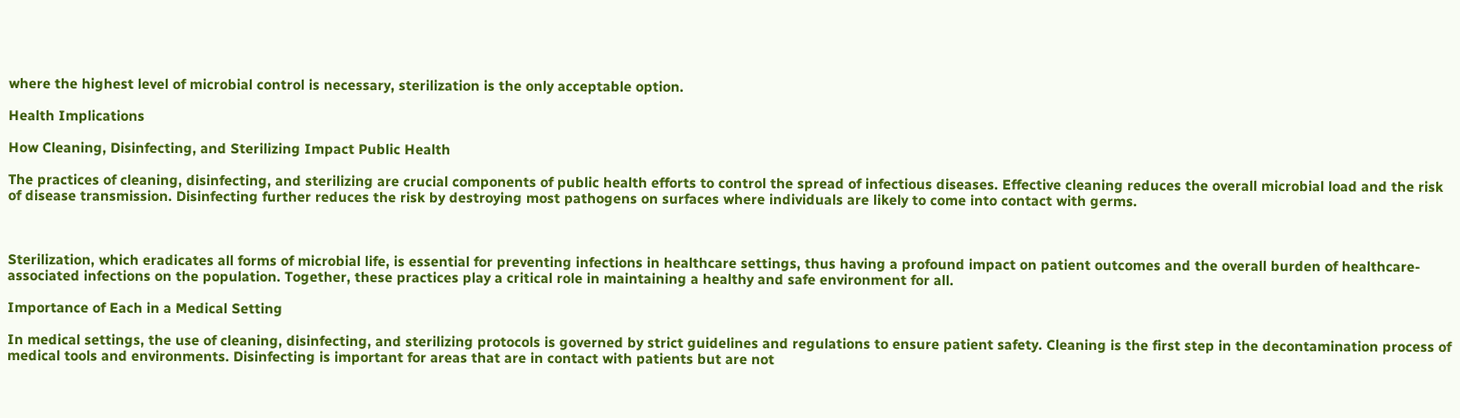where the highest level of microbial control is necessary, sterilization is the only acceptable option.

Health Implications

How Cleaning, Disinfecting, and Sterilizing Impact Public Health

The practices of cleaning, disinfecting, and sterilizing are crucial components of public health efforts to control the spread of infectious diseases. Effective cleaning reduces the overall microbial load and the risk of disease transmission. Disinfecting further reduces the risk by destroying most pathogens on surfaces where individuals are likely to come into contact with germs.



Sterilization, which eradicates all forms of microbial life, is essential for preventing infections in healthcare settings, thus having a profound impact on patient outcomes and the overall burden of healthcare-associated infections on the population. Together, these practices play a critical role in maintaining a healthy and safe environment for all.

Importance of Each in a Medical Setting

In medical settings, the use of cleaning, disinfecting, and sterilizing protocols is governed by strict guidelines and regulations to ensure patient safety. Cleaning is the first step in the decontamination process of medical tools and environments. Disinfecting is important for areas that are in contact with patients but are not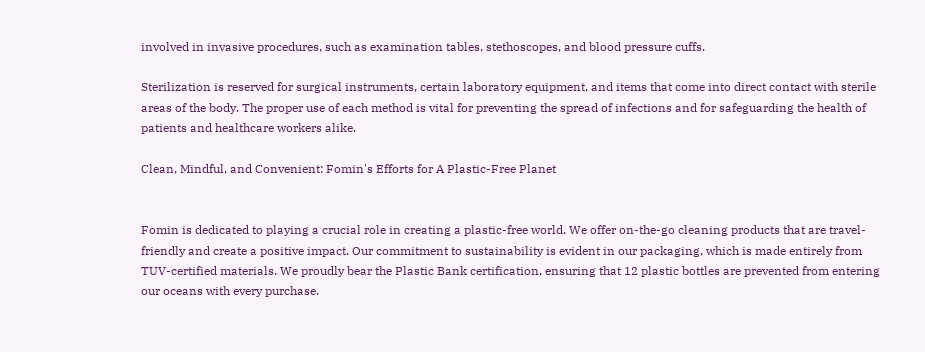involved in invasive procedures, such as examination tables, stethoscopes, and blood pressure cuffs.

Sterilization is reserved for surgical instruments, certain laboratory equipment, and items that come into direct contact with sterile areas of the body. The proper use of each method is vital for preventing the spread of infections and for safeguarding the health of patients and healthcare workers alike.

Clean, Mindful, and Convenient: Fomin's Efforts for A Plastic-Free Planet


Fomin is dedicated to playing a crucial role in creating a plastic-free world. We offer on-the-go cleaning products that are travel-friendly and create a positive impact. Our commitment to sustainability is evident in our packaging, which is made entirely from TUV-certified materials. We proudly bear the Plastic Bank certification, ensuring that 12 plastic bottles are prevented from entering our oceans with every purchase.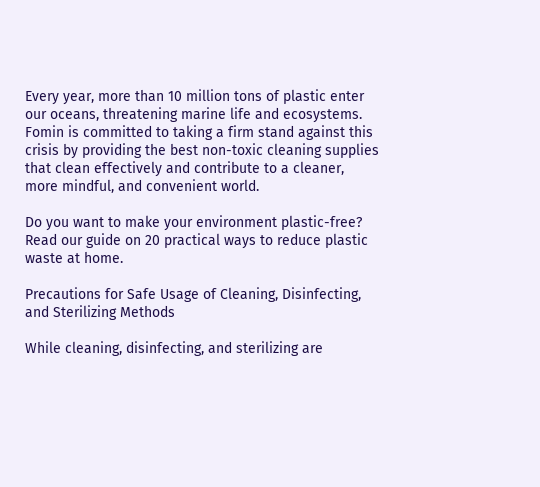Every year, more than 10 million tons of plastic enter our oceans, threatening marine life and ecosystems. Fomin is committed to taking a firm stand against this crisis by providing the best non-toxic cleaning supplies that clean effectively and contribute to a cleaner, more mindful, and convenient world.

Do you want to make your environment plastic-free? Read our guide on 20 practical ways to reduce plastic waste at home.

Precautions for Safe Usage of Cleaning, Disinfecting, and Sterilizing Methods

While cleaning, disinfecting, and sterilizing are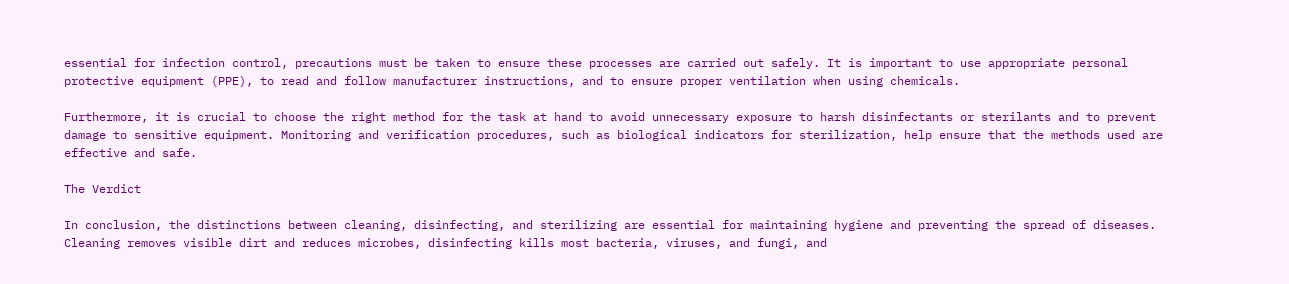essential for infection control, precautions must be taken to ensure these processes are carried out safely. It is important to use appropriate personal protective equipment (PPE), to read and follow manufacturer instructions, and to ensure proper ventilation when using chemicals.

Furthermore, it is crucial to choose the right method for the task at hand to avoid unnecessary exposure to harsh disinfectants or sterilants and to prevent damage to sensitive equipment. Monitoring and verification procedures, such as biological indicators for sterilization, help ensure that the methods used are effective and safe.

The Verdict

In conclusion, the distinctions between cleaning, disinfecting, and sterilizing are essential for maintaining hygiene and preventing the spread of diseases. Cleaning removes visible dirt and reduces microbes, disinfecting kills most bacteria, viruses, and fungi, and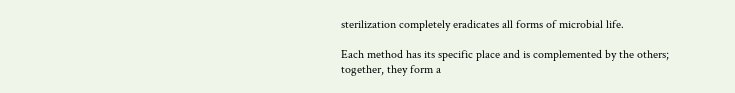sterilization completely eradicates all forms of microbial life.

Each method has its specific place and is complemented by the others; together, they form a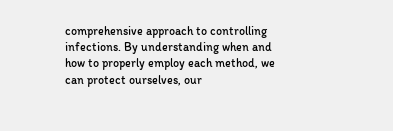comprehensive approach to controlling infections. By understanding when and how to properly employ each method, we can protect ourselves, our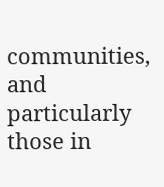communities, and particularly those in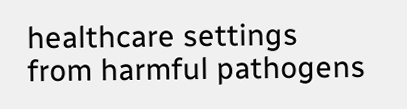healthcare settings from harmful pathogens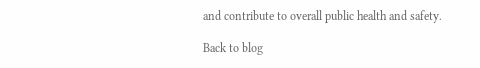and contribute to overall public health and safety.

Back to blog